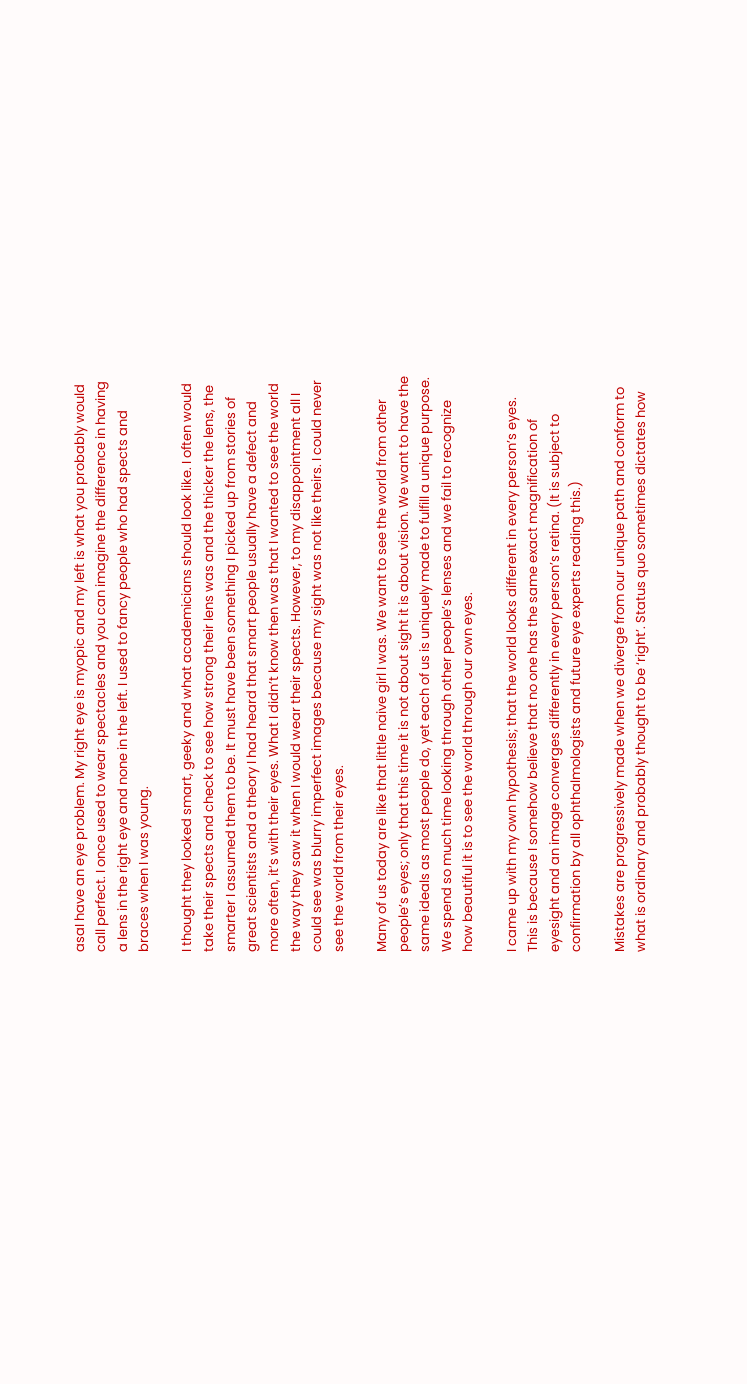asaI have an eye problem. My right eye is myopic and my left is what you probably would call perfect. I once used to wear spectacles and you can imagine the difference in having a lens in the right eye and none in the left. I used to fancy people who had spects and braces when I was young.

I thought they looked smart, geeky and what academicians should look like. I often would take their spects and check to see how strong their lens was and the thicker the lens, the smarter I assumed them to be. It must have been something I picked up from stories of great scientists and a theory I had heard that smart people usually have a defect and more often, it’s with their eyes. What I didn’t know then was that I wanted to see the world the way they saw it when I would wear their spects. However, to my disappointment all I could see was blurry imperfect images because my sight was not like theirs. I could never see the world from their eyes.

Many of us today are like that little naive girl I was. We want to see the world from other people’s eyes; only that this time it is not about sight it is about vision. We want to have the same ideals as most people do, yet each of us is uniquely made to fulfill a unique purpose. We spend so much time looking through other people’s lenses and we fail to recognize how beautiful it is to see the world through our own eyes.

I came up with my own hypothesis; that the world looks different in every person’s eyes. This is because I somehow believe that no one has the same exact magnification of eyesight and an image converges differently in every person’s retina. (It is subject to confirmation by all ophthalmologists and future eye experts reading this.)

Mistakes are progressively made when we diverge from our unique path and conform to what is ordinary and probably thought to be ‘right’. Status quo sometimes dictates how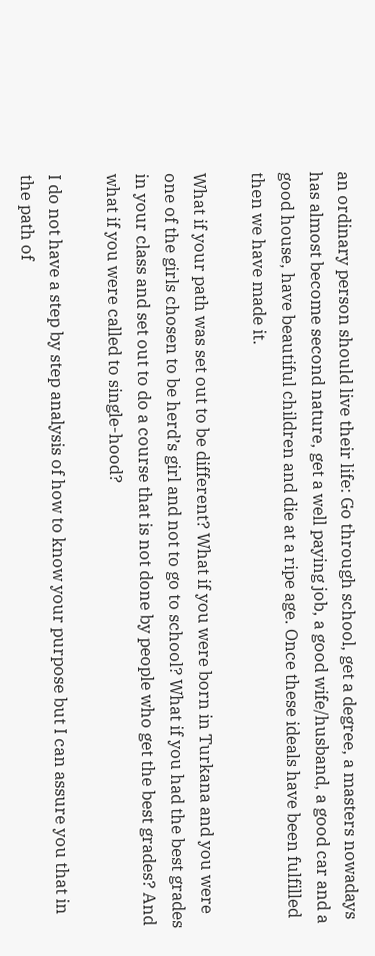an ordinary person should live their life: Go through school, get a degree, a masters nowadays has almost become second nature, get a well paying job, a good wife/husband, a good car and a good house, have beautiful children and die at a ripe age. Once these ideals have been fulfilled then we have made it.

What if your path was set out to be different? What if you were born in Turkana and you were one of the girls chosen to be herd’s girl and not to go to school? What if you had the best grades in your class and set out to do a course that is not done by people who get the best grades? And what if you were called to single-hood?

I do not have a step by step analysis of how to know your purpose but I can assure you that in the path of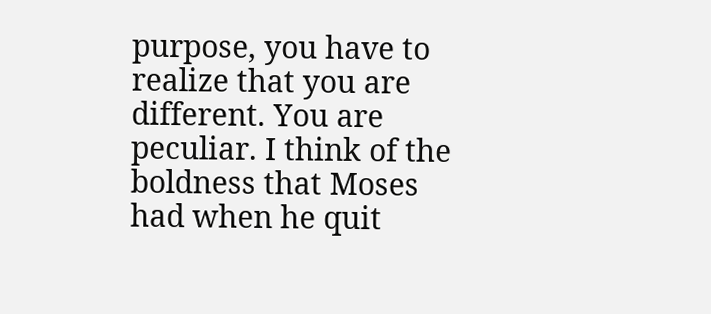purpose, you have to realize that you are different. You are peculiar. I think of the boldness that Moses had when he quit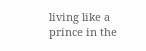living like a prince in the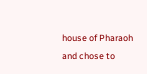house of Pharaoh and chose to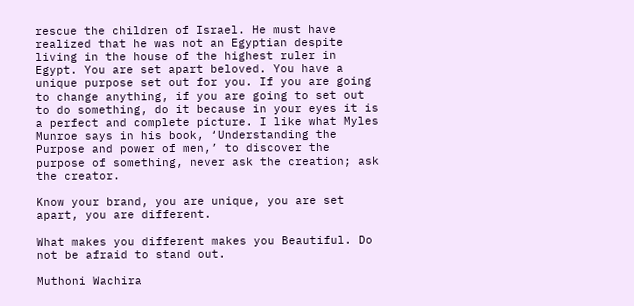rescue the children of Israel. He must have realized that he was not an Egyptian despite living in the house of the highest ruler in Egypt. You are set apart beloved. You have a unique purpose set out for you. If you are going to change anything, if you are going to set out to do something, do it because in your eyes it is a perfect and complete picture. I like what Myles Munroe says in his book, ‘Understanding the Purpose and power of men,’ to discover the purpose of something, never ask the creation; ask the creator.

Know your brand, you are unique, you are set apart, you are different.

What makes you different makes you Beautiful. Do not be afraid to stand out.

Muthoni Wachira